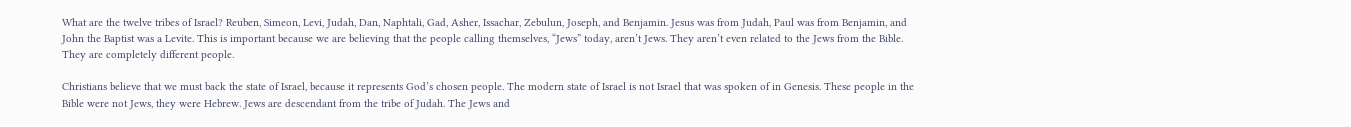What are the twelve tribes of Israel? Reuben, Simeon, Levi, Judah, Dan, Naphtali, Gad, Asher, Issachar, Zebulun, Joseph, and Benjamin. Jesus was from Judah, Paul was from Benjamin, and John the Baptist was a Levite. This is important because we are believing that the people calling themselves, “Jews” today, aren’t Jews. They aren’t even related to the Jews from the Bible. They are completely different people.

Christians believe that we must back the state of Israel, because it represents God’s chosen people. The modern state of Israel is not Israel that was spoken of in Genesis. These people in the Bible were not Jews, they were Hebrew. Jews are descendant from the tribe of Judah. The Jews and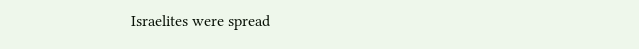Israelites were spread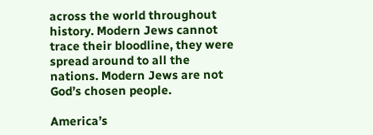across the world throughout history. Modern Jews cannot trace their bloodline, they were spread around to all the nations. Modern Jews are not God’s chosen people.

America’s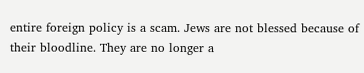entire foreign policy is a scam. Jews are not blessed because of their bloodline. They are no longer a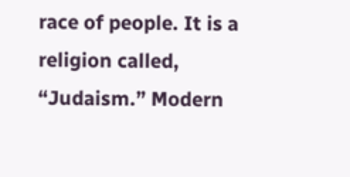race of people. It is a religion called, “Judaism.” Modern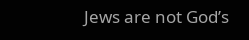Jews are not God’s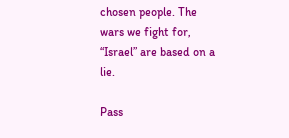chosen people. The wars we fight for, “Israel” are based on a lie.

Pass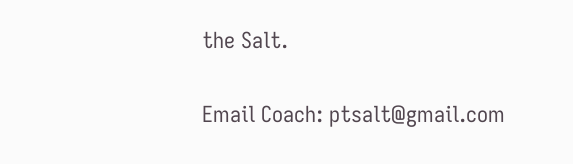the Salt.

Email Coach: ptsalt@gmail.com